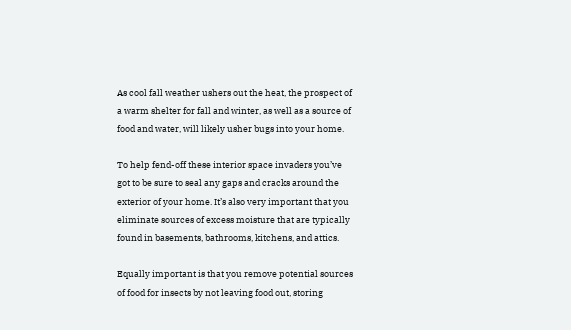As cool fall weather ushers out the heat, the prospect of a warm shelter for fall and winter, as well as a source of food and water, will likely usher bugs into your home.

To help fend-off these interior space invaders you’ve got to be sure to seal any gaps and cracks around the exterior of your home. It’s also very important that you eliminate sources of excess moisture that are typically found in basements, bathrooms, kitchens, and attics.

Equally important is that you remove potential sources of food for insects by not leaving food out, storing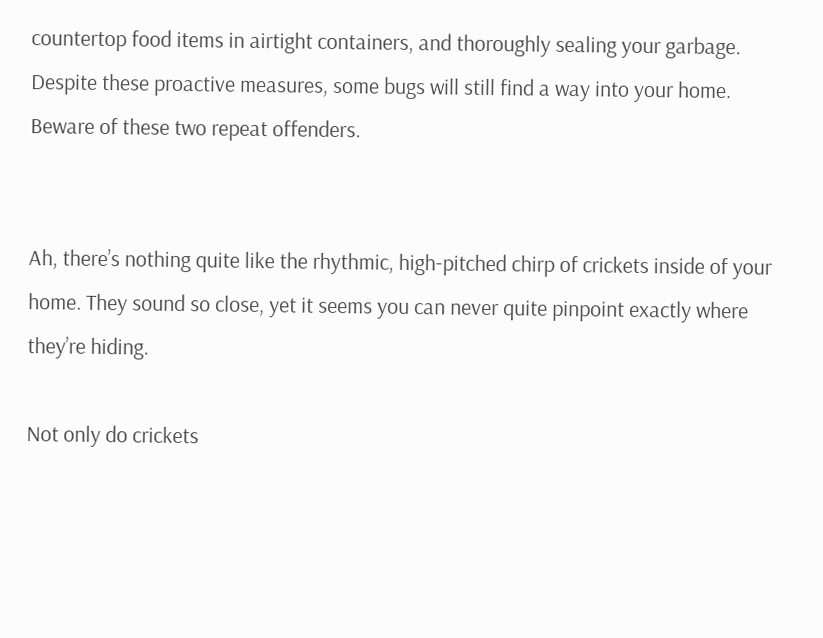countertop food items in airtight containers, and thoroughly sealing your garbage. Despite these proactive measures, some bugs will still find a way into your home. Beware of these two repeat offenders.


Ah, there’s nothing quite like the rhythmic, high-pitched chirp of crickets inside of your home. They sound so close, yet it seems you can never quite pinpoint exactly where they’re hiding.

Not only do crickets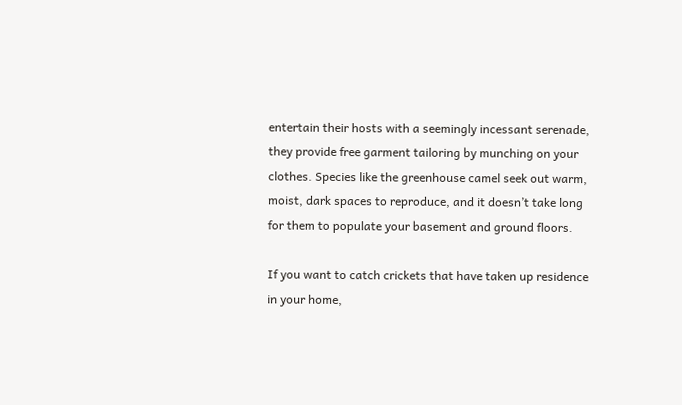entertain their hosts with a seemingly incessant serenade, they provide free garment tailoring by munching on your clothes. Species like the greenhouse camel seek out warm, moist, dark spaces to reproduce, and it doesn’t take long for them to populate your basement and ground floors.

If you want to catch crickets that have taken up residence in your home,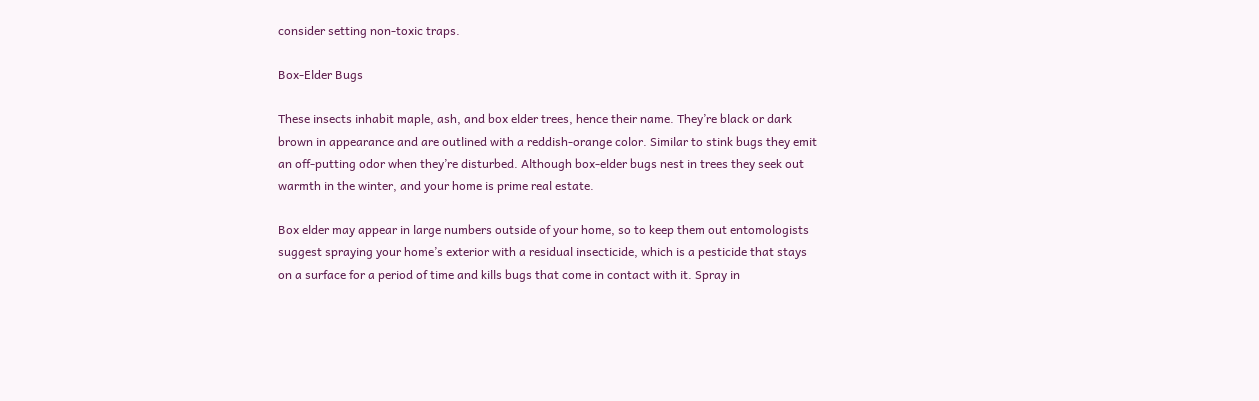consider setting non-toxic traps.

Box-Elder Bugs

These insects inhabit maple, ash, and box elder trees, hence their name. They’re black or dark brown in appearance and are outlined with a reddish-orange color. Similar to stink bugs they emit an off-putting odor when they’re disturbed. Although box-elder bugs nest in trees they seek out warmth in the winter, and your home is prime real estate.

Box elder may appear in large numbers outside of your home, so to keep them out entomologists suggest spraying your home’s exterior with a residual insecticide, which is a pesticide that stays on a surface for a period of time and kills bugs that come in contact with it. Spray in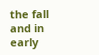the fall and in early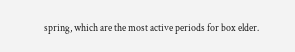spring, which are the most active periods for box elder.